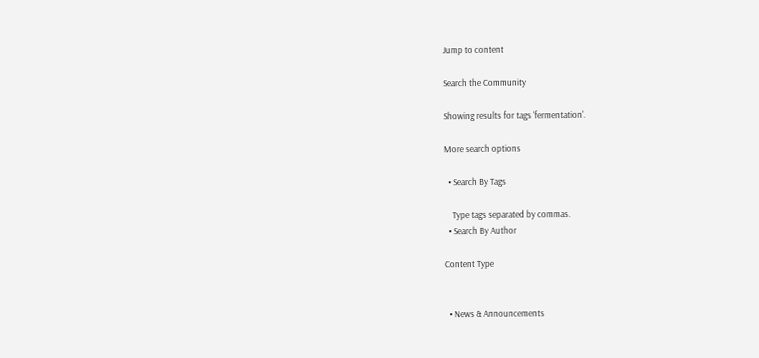Jump to content

Search the Community

Showing results for tags 'fermentation'.

More search options

  • Search By Tags

    Type tags separated by commas.
  • Search By Author

Content Type


  • News & Announcements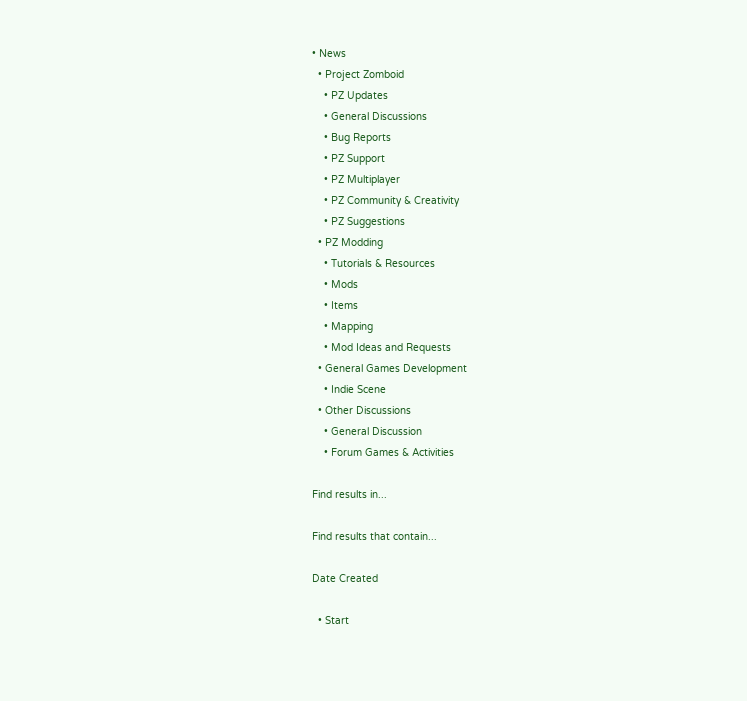• News
  • Project Zomboid
    • PZ Updates
    • General Discussions
    • Bug Reports
    • PZ Support
    • PZ Multiplayer
    • PZ Community & Creativity
    • PZ Suggestions
  • PZ Modding
    • Tutorials & Resources
    • Mods
    • Items
    • Mapping
    • Mod Ideas and Requests
  • General Games Development
    • Indie Scene
  • Other Discussions
    • General Discussion
    • Forum Games & Activities

Find results in...

Find results that contain...

Date Created

  • Start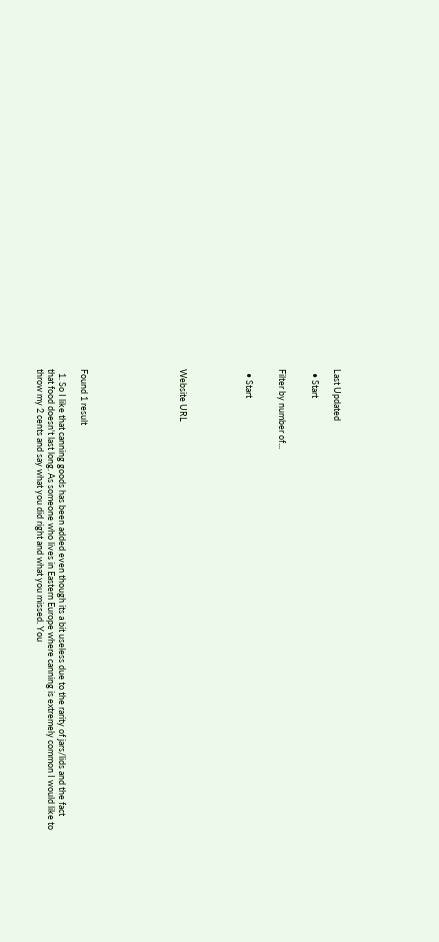Last Updated

  • Start


Filter by number of...


  • Start





Website URL








Found 1 result

  1. So I like that canning goods has been added even though its a bit useless due to the rarity of jars/lids and the fact that food doesn't last long. As someone who lives in Eastern Europe where canning is extremely common I would like to throw my 2 cents and say what you did right and what you missed. You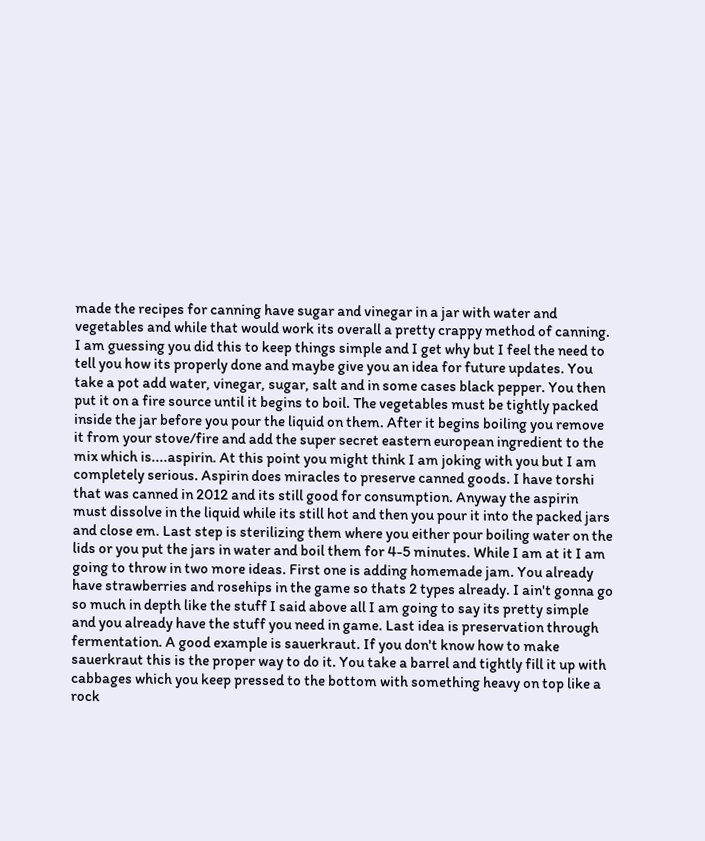made the recipes for canning have sugar and vinegar in a jar with water and vegetables and while that would work its overall a pretty crappy method of canning. I am guessing you did this to keep things simple and I get why but I feel the need to tell you how its properly done and maybe give you an idea for future updates. You take a pot add water, vinegar, sugar, salt and in some cases black pepper. You then put it on a fire source until it begins to boil. The vegetables must be tightly packed inside the jar before you pour the liquid on them. After it begins boiling you remove it from your stove/fire and add the super secret eastern european ingredient to the mix which is....aspirin. At this point you might think I am joking with you but I am completely serious. Aspirin does miracles to preserve canned goods. I have torshi that was canned in 2012 and its still good for consumption. Anyway the aspirin must dissolve in the liquid while its still hot and then you pour it into the packed jars and close em. Last step is sterilizing them where you either pour boiling water on the lids or you put the jars in water and boil them for 4-5 minutes. While I am at it I am going to throw in two more ideas. First one is adding homemade jam. You already have strawberries and rosehips in the game so thats 2 types already. I ain't gonna go so much in depth like the stuff I said above all I am going to say its pretty simple and you already have the stuff you need in game. Last idea is preservation through fermentation. A good example is sauerkraut. If you don't know how to make sauerkraut this is the proper way to do it. You take a barrel and tightly fill it up with cabbages which you keep pressed to the bottom with something heavy on top like a rock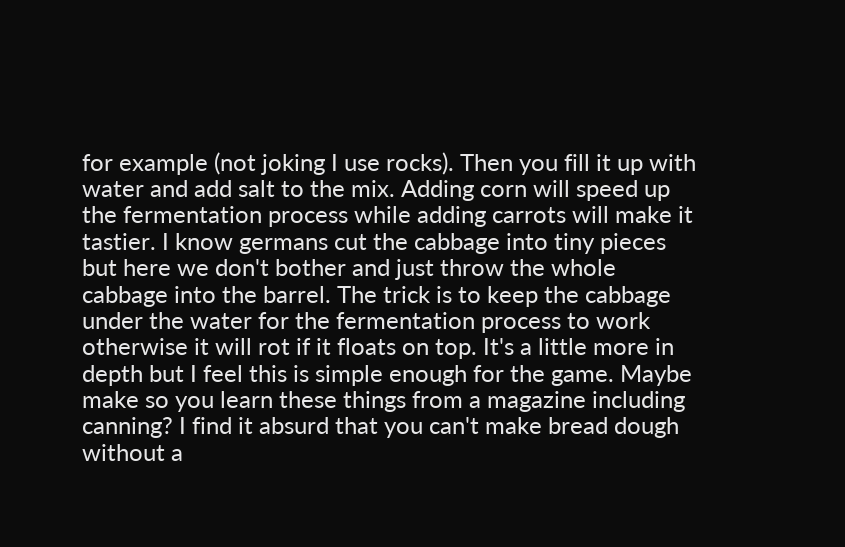for example (not joking I use rocks). Then you fill it up with water and add salt to the mix. Adding corn will speed up the fermentation process while adding carrots will make it tastier. I know germans cut the cabbage into tiny pieces but here we don't bother and just throw the whole cabbage into the barrel. The trick is to keep the cabbage under the water for the fermentation process to work otherwise it will rot if it floats on top. It's a little more in depth but I feel this is simple enough for the game. Maybe make so you learn these things from a magazine including canning? I find it absurd that you can't make bread dough without a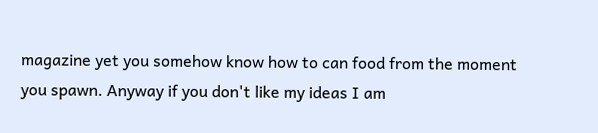magazine yet you somehow know how to can food from the moment you spawn. Anyway if you don't like my ideas I am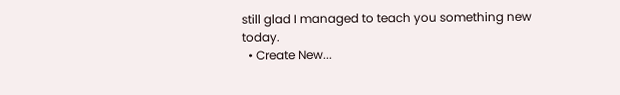still glad I managed to teach you something new today.
  • Create New...